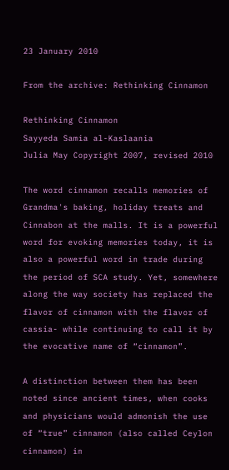23 January 2010

From the archive: Rethinking Cinnamon

Rethinking Cinnamon
Sayyeda Samia al-Kaslaania
Julia May Copyright 2007, revised 2010

The word cinnamon recalls memories of Grandma's baking, holiday treats and Cinnabon at the malls. It is a powerful word for evoking memories today, it is also a powerful word in trade during the period of SCA study. Yet, somewhere along the way society has replaced the flavor of cinnamon with the flavor of cassia- while continuing to call it by the evocative name of “cinnamon”.

A distinction between them has been noted since ancient times, when cooks and physicians would admonish the use of “true” cinnamon (also called Ceylon cinnamon) in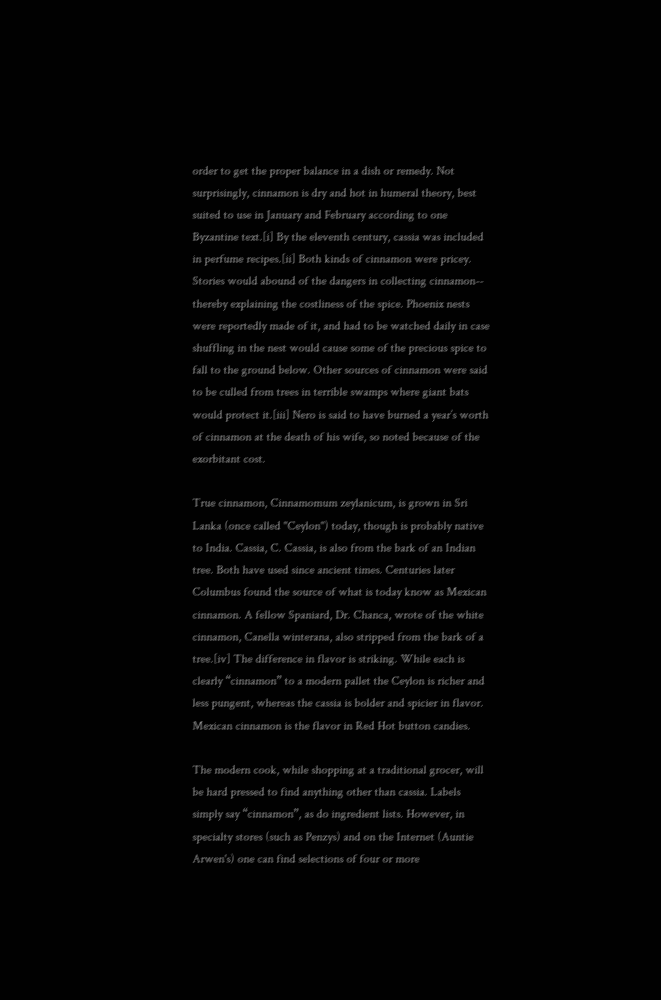order to get the proper balance in a dish or remedy. Not surprisingly, cinnamon is dry and hot in humeral theory, best suited to use in January and February according to one Byzantine text.[i] By the eleventh century, cassia was included in perfume recipes.[ii] Both kinds of cinnamon were pricey. Stories would abound of the dangers in collecting cinnamon-- thereby explaining the costliness of the spice. Phoenix nests were reportedly made of it, and had to be watched daily in case shuffling in the nest would cause some of the precious spice to fall to the ground below. Other sources of cinnamon were said to be culled from trees in terrible swamps where giant bats would protect it.[iii] Nero is said to have burned a year’s worth of cinnamon at the death of his wife, so noted because of the exorbitant cost.

True cinnamon, Cinnamomum zeylanicum, is grown in Sri Lanka (once called "Ceylon") today, though is probably native to India. Cassia, C. Cassia, is also from the bark of an Indian tree. Both have used since ancient times. Centuries later Columbus found the source of what is today know as Mexican cinnamon. A fellow Spaniard, Dr. Chanca, wrote of the white cinnamon, Canella winterana, also stripped from the bark of a tree.[iv] The difference in flavor is striking. While each is clearly “cinnamon” to a modern pallet the Ceylon is richer and less pungent, whereas the cassia is bolder and spicier in flavor. Mexican cinnamon is the flavor in Red Hot button candies.

The modern cook, while shopping at a traditional grocer, will be hard pressed to find anything other than cassia. Labels simply say “cinnamon”, as do ingredient lists. However, in specialty stores (such as Penzys) and on the Internet (Auntie Arwen's) one can find selections of four or more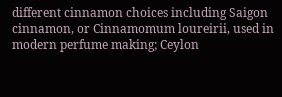different cinnamon choices including Saigon cinnamon, or Cinnamomum loureirii, used in modern perfume making; Ceylon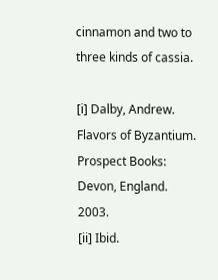cinnamon and two to three kinds of cassia.

[i] Dalby, Andrew. Flavors of Byzantium. Prospect Books: Devon, England. 2003.
[ii] Ibid.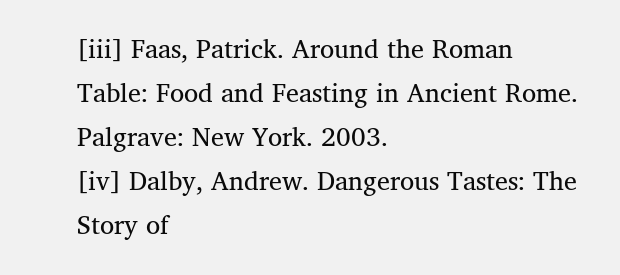[iii] Faas, Patrick. Around the Roman Table: Food and Feasting in Ancient Rome. Palgrave: New York. 2003.
[iv] Dalby, Andrew. Dangerous Tastes: The Story of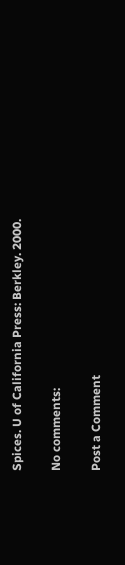Spices. U of California Press: Berkley. 2000.

No comments:

Post a Comment